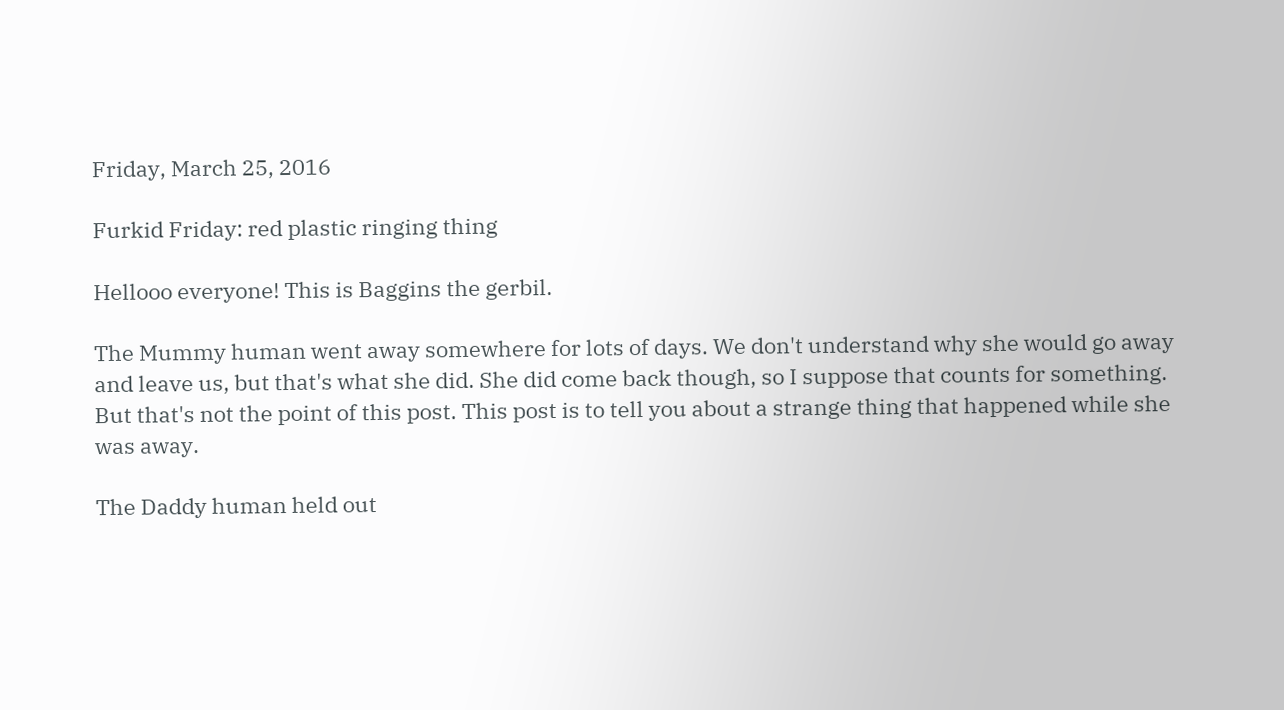Friday, March 25, 2016

Furkid Friday: red plastic ringing thing

Hellooo everyone! This is Baggins the gerbil.

The Mummy human went away somewhere for lots of days. We don't understand why she would go away and leave us, but that's what she did. She did come back though, so I suppose that counts for something. But that's not the point of this post. This post is to tell you about a strange thing that happened while she was away.

The Daddy human held out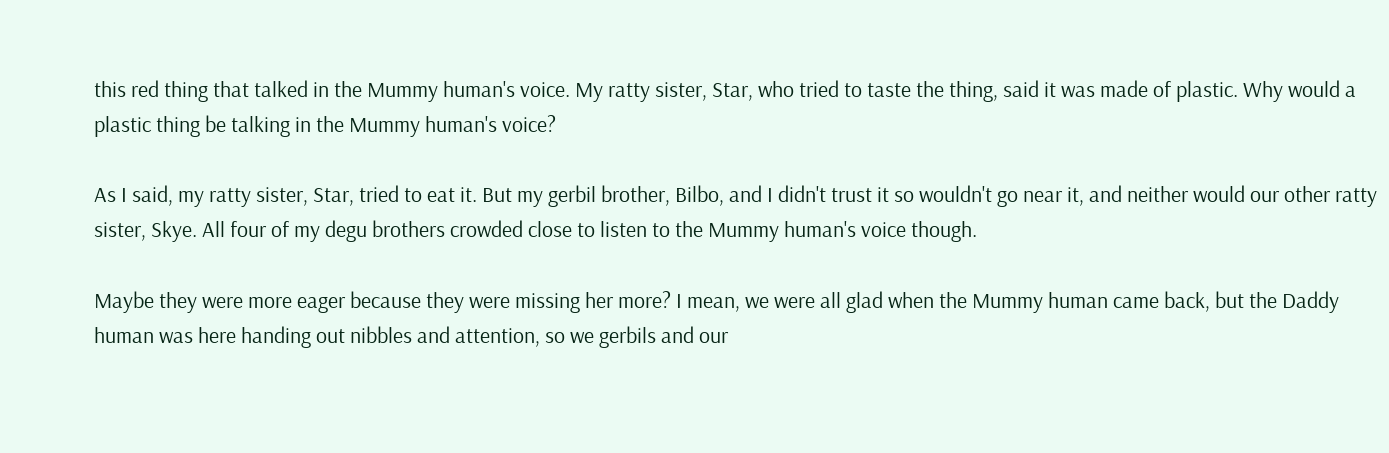this red thing that talked in the Mummy human's voice. My ratty sister, Star, who tried to taste the thing, said it was made of plastic. Why would a plastic thing be talking in the Mummy human's voice?

As I said, my ratty sister, Star, tried to eat it. But my gerbil brother, Bilbo, and I didn't trust it so wouldn't go near it, and neither would our other ratty sister, Skye. All four of my degu brothers crowded close to listen to the Mummy human's voice though.

Maybe they were more eager because they were missing her more? I mean, we were all glad when the Mummy human came back, but the Daddy human was here handing out nibbles and attention, so we gerbils and our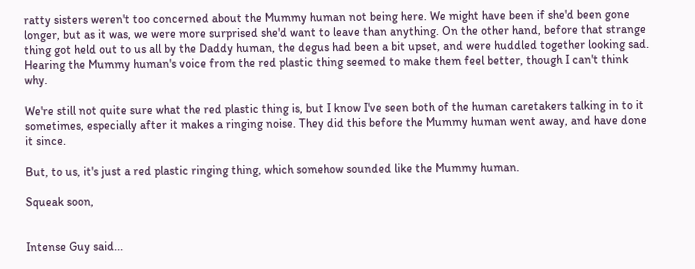ratty sisters weren't too concerned about the Mummy human not being here. We might have been if she'd been gone longer, but as it was, we were more surprised she'd want to leave than anything. On the other hand, before that strange thing got held out to us all by the Daddy human, the degus had been a bit upset, and were huddled together looking sad. Hearing the Mummy human's voice from the red plastic thing seemed to make them feel better, though I can't think why.

We're still not quite sure what the red plastic thing is, but I know I've seen both of the human caretakers talking in to it sometimes, especially after it makes a ringing noise. They did this before the Mummy human went away, and have done it since.

But, to us, it's just a red plastic ringing thing, which somehow sounded like the Mummy human.

Squeak soon,


Intense Guy said...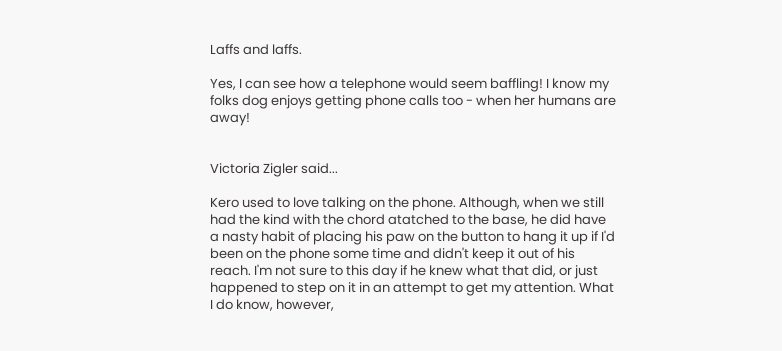Laffs and laffs.

Yes, I can see how a telephone would seem baffling! I know my folks dog enjoys getting phone calls too - when her humans are away!


Victoria Zigler said...

Kero used to love talking on the phone. Although, when we still had the kind with the chord atatched to the base, he did have a nasty habit of placing his paw on the button to hang it up if I'd been on the phone some time and didn't keep it out of his reach. I'm not sure to this day if he knew what that did, or just happened to step on it in an attempt to get my attention. What I do know, however,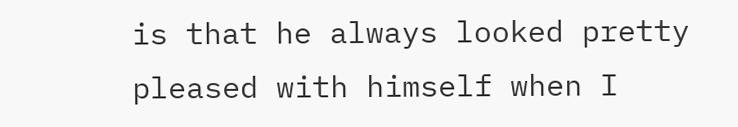is that he always looked pretty pleased with himself when I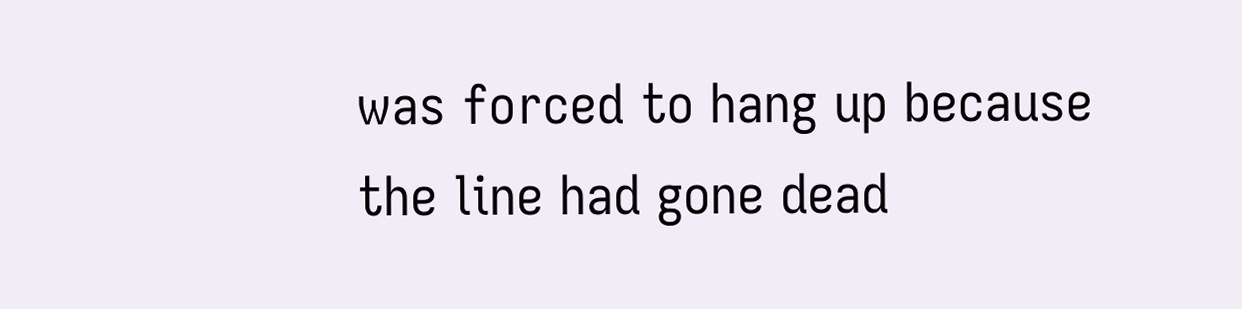was forced to hang up because the line had gone dead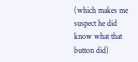(which makes me suspect he did know what that button did)